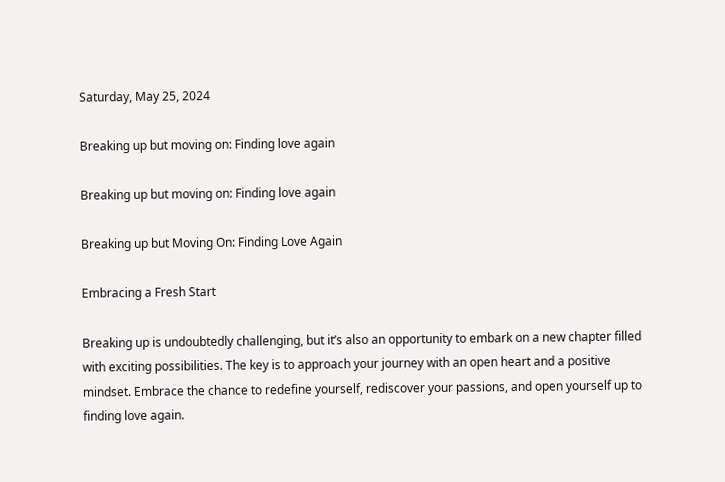Saturday, May 25, 2024

Breaking up but moving on: Finding love again

Breaking up but moving on: Finding love again

Breaking up but Moving On: Finding Love Again

Embracing a Fresh Start

Breaking up is undoubtedly challenging, but it’s also an opportunity to embark on a new chapter filled with exciting possibilities. The key is to approach your journey with an open heart and a positive mindset. Embrace the chance to redefine yourself, rediscover your passions, and open yourself up to finding love again.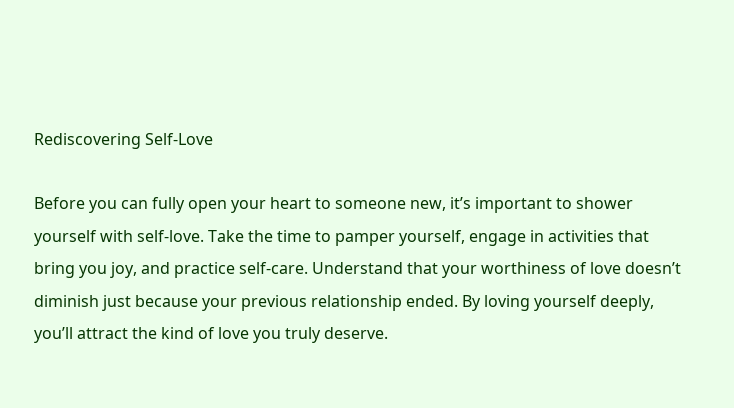Rediscovering Self-Love

Before you can fully open your heart to someone new, it’s important to shower yourself with self-love. Take the time to pamper yourself, engage in activities that bring you joy, and practice self-care. Understand that your worthiness of love doesn’t diminish just because your previous relationship ended. By loving yourself deeply, you’ll attract the kind of love you truly deserve.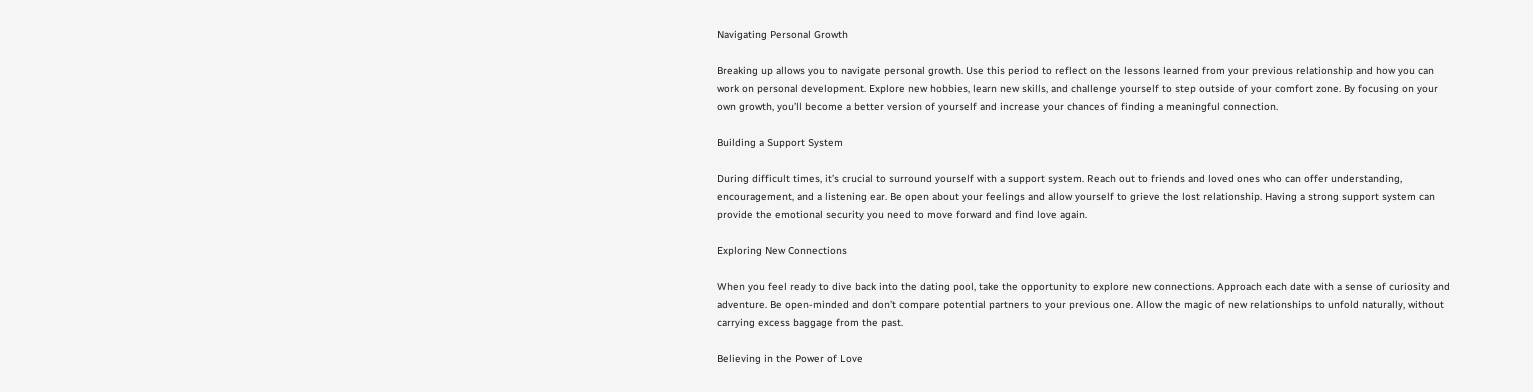Navigating Personal Growth

Breaking up allows you to navigate personal growth. Use this period to reflect on the lessons learned from your previous relationship and how you can work on personal development. Explore new hobbies, learn new skills, and challenge yourself to step outside of your comfort zone. By focusing on your own growth, you’ll become a better version of yourself and increase your chances of finding a meaningful connection.

Building a Support System

During difficult times, it’s crucial to surround yourself with a support system. Reach out to friends and loved ones who can offer understanding, encouragement, and a listening ear. Be open about your feelings and allow yourself to grieve the lost relationship. Having a strong support system can provide the emotional security you need to move forward and find love again.

Exploring New Connections

When you feel ready to dive back into the dating pool, take the opportunity to explore new connections. Approach each date with a sense of curiosity and adventure. Be open-minded and don’t compare potential partners to your previous one. Allow the magic of new relationships to unfold naturally, without carrying excess baggage from the past.

Believing in the Power of Love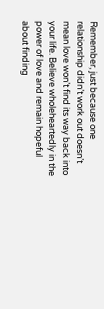Remember, just because one relationship didn’t work out doesn’t mean love won’t find its way back into your life. Believe wholeheartedly in the power of love and remain hopeful about finding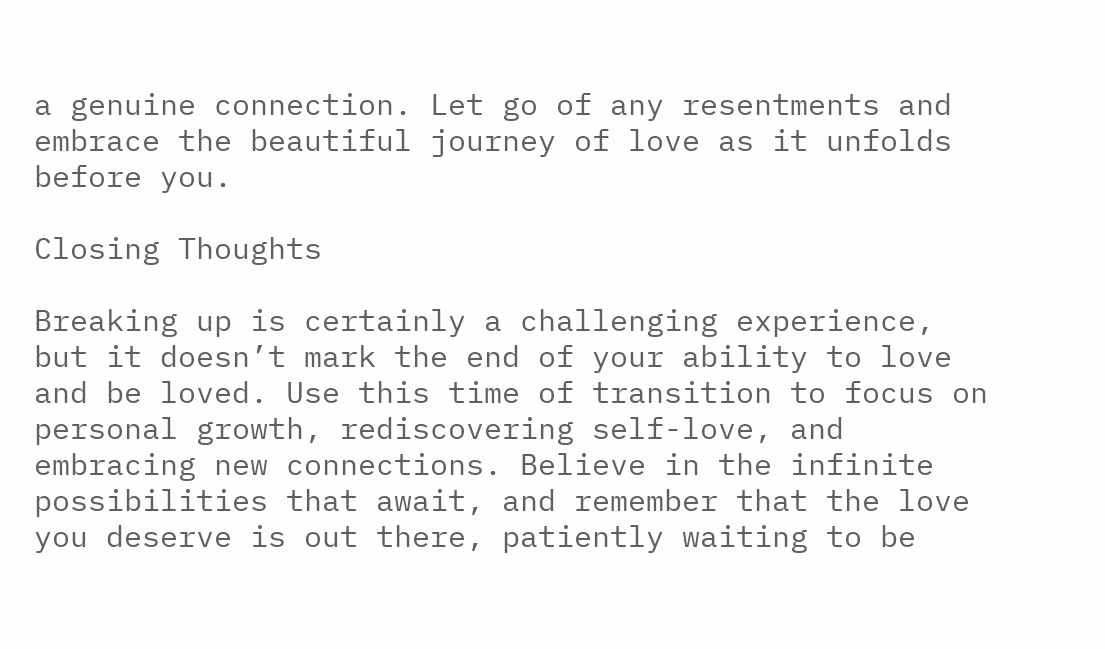a genuine connection. Let go of any resentments and embrace the beautiful journey of love as it unfolds before you.

Closing Thoughts

Breaking up is certainly a challenging experience, but it doesn’t mark the end of your ability to love and be loved. Use this time of transition to focus on personal growth, rediscovering self-love, and embracing new connections. Believe in the infinite possibilities that await, and remember that the love you deserve is out there, patiently waiting to be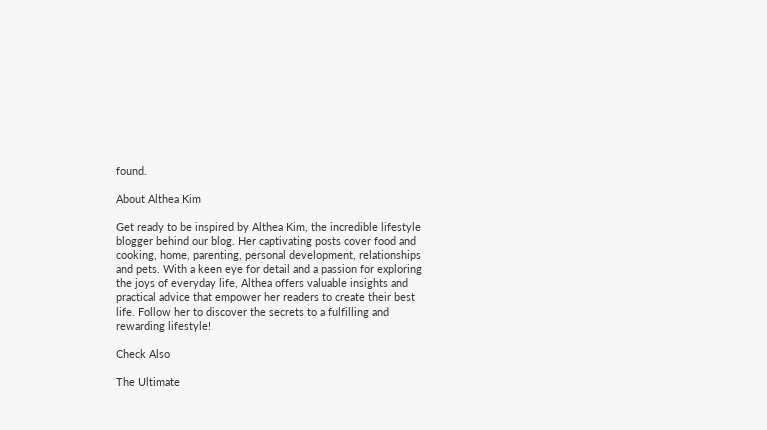found.

About Althea Kim

Get ready to be inspired by Althea Kim, the incredible lifestyle blogger behind our blog. Her captivating posts cover food and cooking, home, parenting, personal development, relationships and pets. With a keen eye for detail and a passion for exploring the joys of everyday life, Althea offers valuable insights and practical advice that empower her readers to create their best life. Follow her to discover the secrets to a fulfilling and rewarding lifestyle!

Check Also

The Ultimate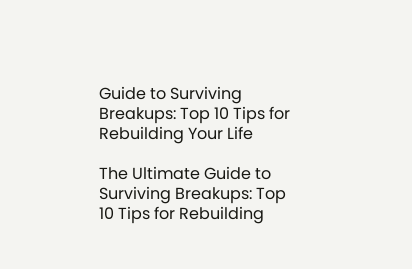Guide to Surviving Breakups: Top 10 Tips for Rebuilding Your Life

The Ultimate Guide to Surviving Breakups: Top 10 Tips for Rebuilding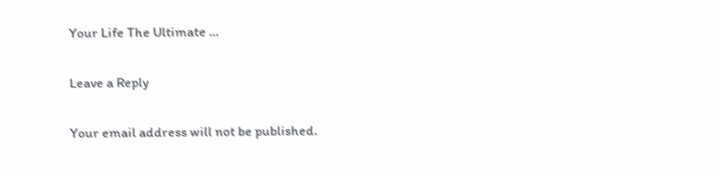Your Life The Ultimate …

Leave a Reply

Your email address will not be published.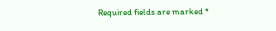Required fields are marked *